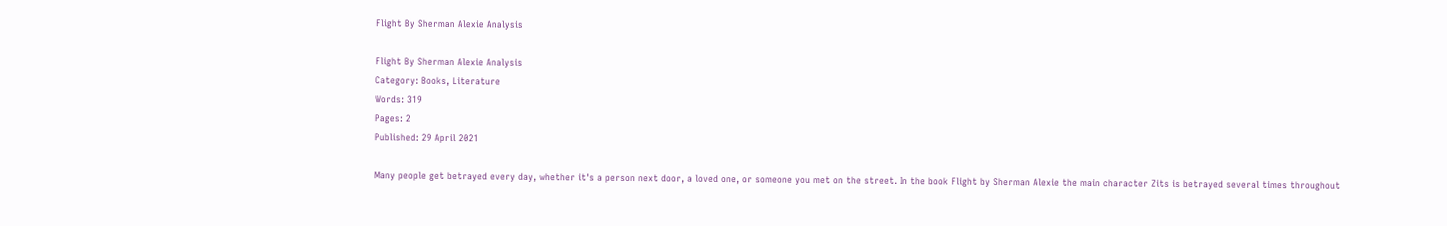Flight By Sherman Alexie Analysis

Flight By Sherman Alexie Analysis
Category: Books, Literature
Words: 319
Pages: 2
Published: 29 April 2021

Many people get betrayed every day, whether it's a person next door, a loved one, or someone you met on the street. In the book Flight by Sherman Alexie the main character Zits is betrayed several times throughout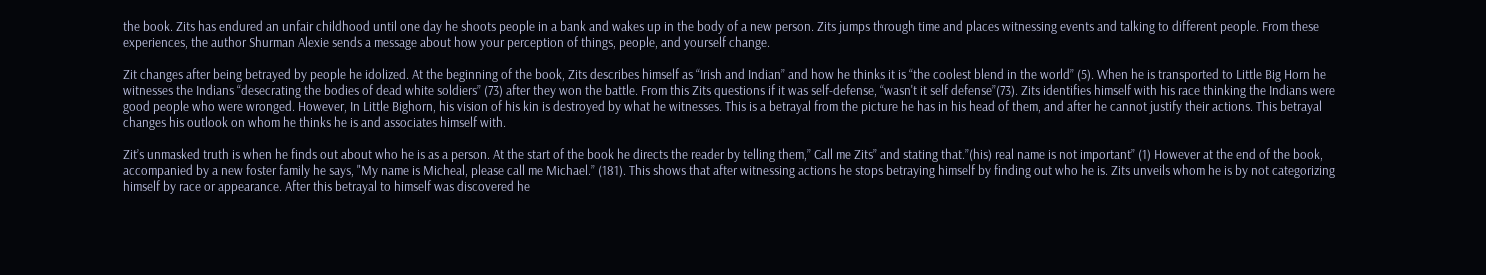the book. Zits has endured an unfair childhood until one day he shoots people in a bank and wakes up in the body of a new person. Zits jumps through time and places witnessing events and talking to different people. From these experiences, the author Shurman Alexie sends a message about how your perception of things, people, and yourself change.

Zit changes after being betrayed by people he idolized. At the beginning of the book, Zits describes himself as “Irish and Indian” and how he thinks it is “the coolest blend in the world” (5). When he is transported to Little Big Horn he witnesses the Indians “desecrating the bodies of dead white soldiers” (73) after they won the battle. From this Zits questions if it was self-defense, “wasn't it self defense”(73). Zits identifies himself with his race thinking the Indians were good people who were wronged. However, In Little Bighorn, his vision of his kin is destroyed by what he witnesses. This is a betrayal from the picture he has in his head of them, and after he cannot justify their actions. This betrayal changes his outlook on whom he thinks he is and associates himself with.

Zit’s unmasked truth is when he finds out about who he is as a person. At the start of the book he directs the reader by telling them,” Call me Zits” and stating that.”(his) real name is not important” (1) However at the end of the book, accompanied by a new foster family he says, "My name is Micheal, please call me Michael.” (181). This shows that after witnessing actions he stops betraying himself by finding out who he is. Zits unveils whom he is by not categorizing himself by race or appearance. After this betrayal to himself was discovered he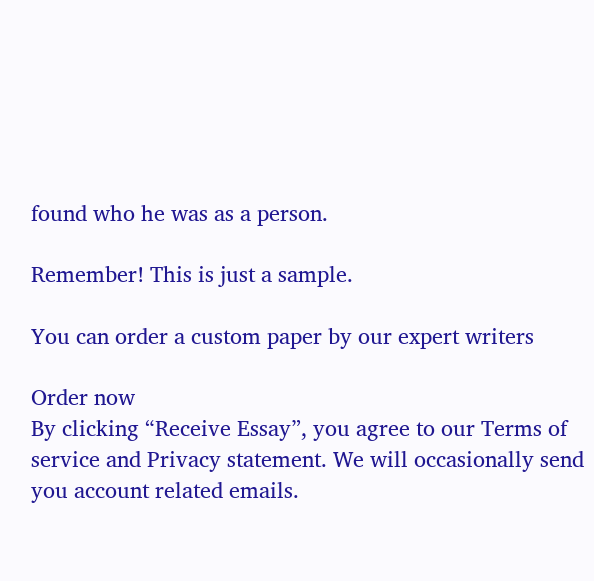found who he was as a person.

Remember! This is just a sample.

You can order a custom paper by our expert writers

Order now
By clicking “Receive Essay”, you agree to our Terms of service and Privacy statement. We will occasionally send you account related emails.